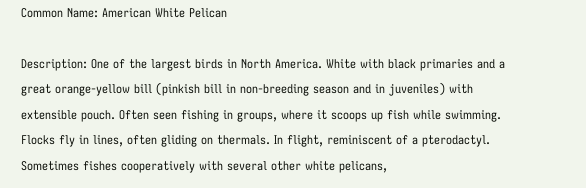Common Name: American White Pelican

Description: One of the largest birds in North America. White with black primaries and a great orange-yellow bill (pinkish bill in non-breeding season and in juveniles) with extensible pouch. Often seen fishing in groups, where it scoops up fish while swimming. Flocks fly in lines, often gliding on thermals. In flight, reminiscent of a pterodactyl. Sometimes fishes cooperatively with several other white pelicans,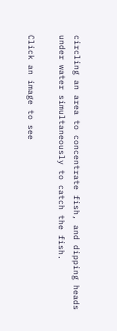circling an area to concentrate fish, and dipping heads under water simultaneously to catch the fish.

Click an image to see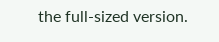the full-sized version.